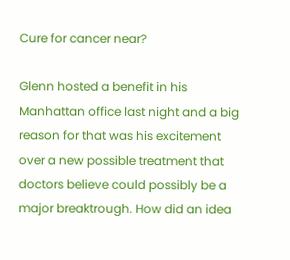Cure for cancer near?

Glenn hosted a benefit in his Manhattan office last night and a big reason for that was his excitement over a new possible treatment that doctors believe could possibly be a major breaktrough. How did an idea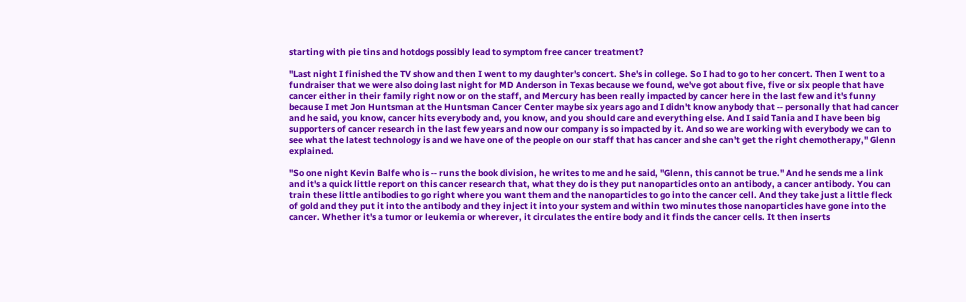starting with pie tins and hotdogs possibly lead to symptom free cancer treatment?

"Last night I finished the TV show and then I went to my daughter's concert. She's in college. So I had to go to her concert. Then I went to a fundraiser that we were also doing last night for MD Anderson in Texas because we found, we've got about five, five or six people that have cancer either in their family right now or on the staff, and Mercury has been really impacted by cancer here in the last few and it's funny because I met Jon Huntsman at the Huntsman Cancer Center maybe six years ago and I didn't know anybody that ‑‑ personally that had cancer and he said, you know, cancer hits everybody and, you know, and you should care and everything else. And I said Tania and I have been big supporters of cancer research in the last few years and now our company is so impacted by it. And so we are working with everybody we can to see what the latest technology is and we have one of the people on our staff that has cancer and she can't get the right chemotherapy," Glenn explained.

"So one night Kevin Balfe who is ‑‑ runs the book division, he writes to me and he said, "Glenn, this cannot be true." And he sends me a link and it's a quick little report on this cancer research that, what they do is they put nanoparticles onto an antibody, a cancer antibody. You can train these little antibodies to go right where you want them and the nanoparticles to go into the cancer cell. And they take just a little fleck of gold and they put it into the antibody and they inject it into your system and within two minutes those nanoparticles have gone into the cancer. Whether it's a tumor or leukemia or wherever, it circulates the entire body and it finds the cancer cells. It then inserts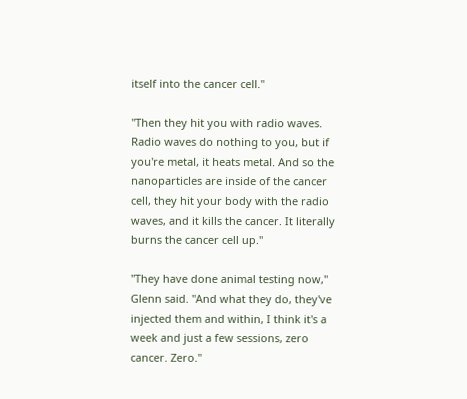itself into the cancer cell."

"Then they hit you with radio waves. Radio waves do nothing to you, but if you're metal, it heats metal. And so the nanoparticles are inside of the cancer cell, they hit your body with the radio waves, and it kills the cancer. It literally burns the cancer cell up."

"They have done animal testing now," Glenn said. "And what they do, they've injected them and within, I think it's a week and just a few sessions, zero cancer. Zero."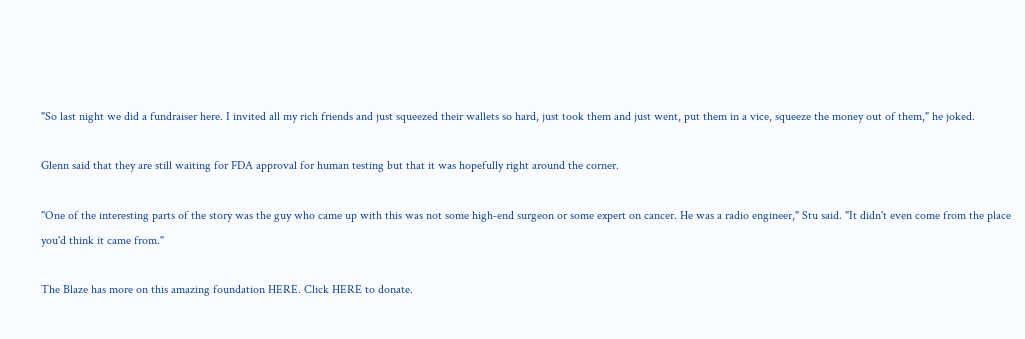"So last night we did a fundraiser here. I invited all my rich friends and just squeezed their wallets so hard, just took them and just went, put them in a vice, squeeze the money out of them," he joked.

Glenn said that they are still waiting for FDA approval for human testing but that it was hopefully right around the corner.

"One of the interesting parts of the story was the guy who came up with this was not some high‑end surgeon or some expert on cancer. He was a radio engineer," Stu said. "It didn't even come from the place you'd think it came from."

The Blaze has more on this amazing foundation HERE. Click HERE to donate.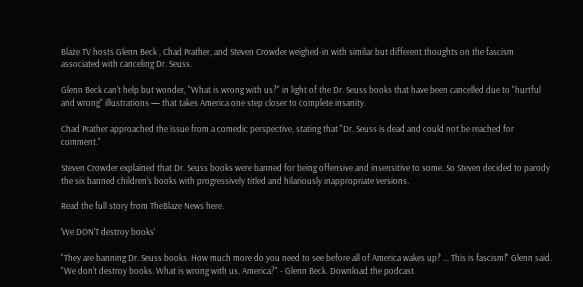Blaze TV hosts Glenn Beck , Chad Prather, and Steven Crowder weighed-in with similar but different thoughts on the fascism associated with canceling Dr. Seuss.

Glenn Beck can't help but wonder, "What is wrong with us?" in light of the Dr. Seuss books that have been cancelled due to "hurtful and wrong" illustrations — that takes America one step closer to complete insanity.

Chad Prather approached the issue from a comedic perspective, stating that "Dr. Seuss is dead and could not be reached for comment."

Steven Crowder explained that Dr. Seuss books were banned for being offensive and insensitive to some. So Steven decided to parody the six banned children's books with progressively titled and hilariously inappropriate versions.

Read the full story from TheBlaze News here.

'We DON'T destroy books'

"They are banning Dr. Seuss books. How much more do you need to see before all of America wakes up? ... This is fascism!" Glenn said. "We don't destroy books. What is wrong with us, America?" - Glenn Beck. Download the podcast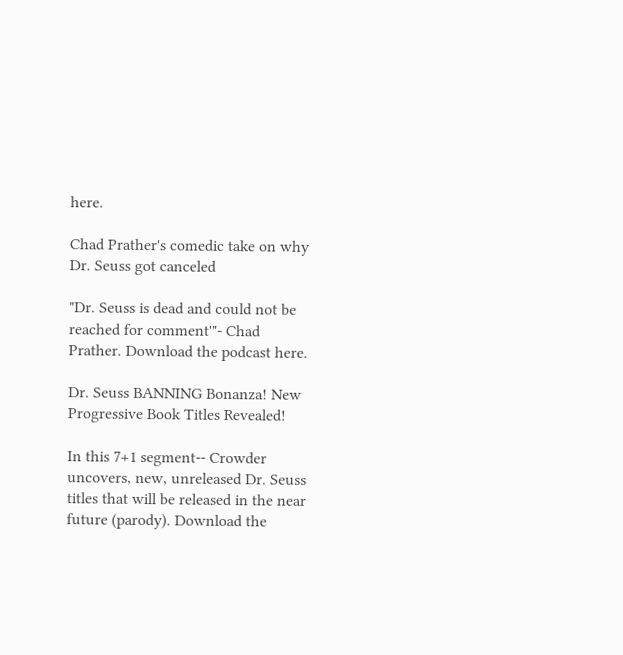here.

Chad Prather's comedic take on why Dr. Seuss got canceled

"Dr. Seuss is dead and could not be reached for comment'"- Chad Prather. Download the podcast here.

Dr. Seuss BANNING Bonanza! New Progressive Book Titles Revealed!

In this 7+1 segment-- Crowder uncovers, new, unreleased Dr. Seuss titles that will be released in the near future (parody). Download the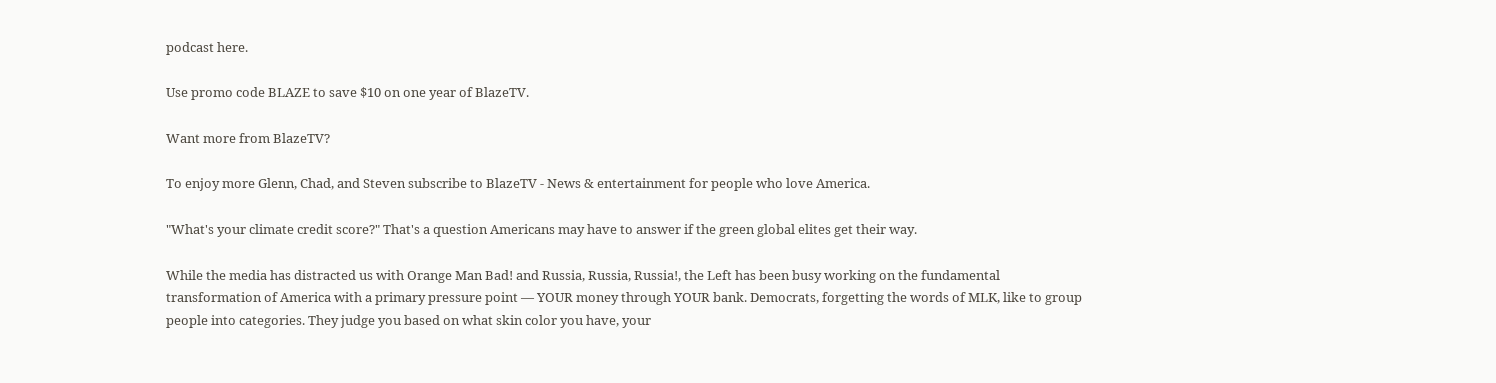podcast here.

Use promo code BLAZE to save $10 on one year of BlazeTV.

Want more from BlazeTV?

To enjoy more Glenn, Chad, and Steven subscribe to BlazeTV - News & entertainment for people who love America.

"What's your climate credit score?" That's a question Americans may have to answer if the green global elites get their way.

While the media has distracted us with Orange Man Bad! and Russia, Russia, Russia!, the Left has been busy working on the fundamental transformation of America with a primary pressure point — YOUR money through YOUR bank. Democrats, forgetting the words of MLK, like to group people into categories. They judge you based on what skin color you have, your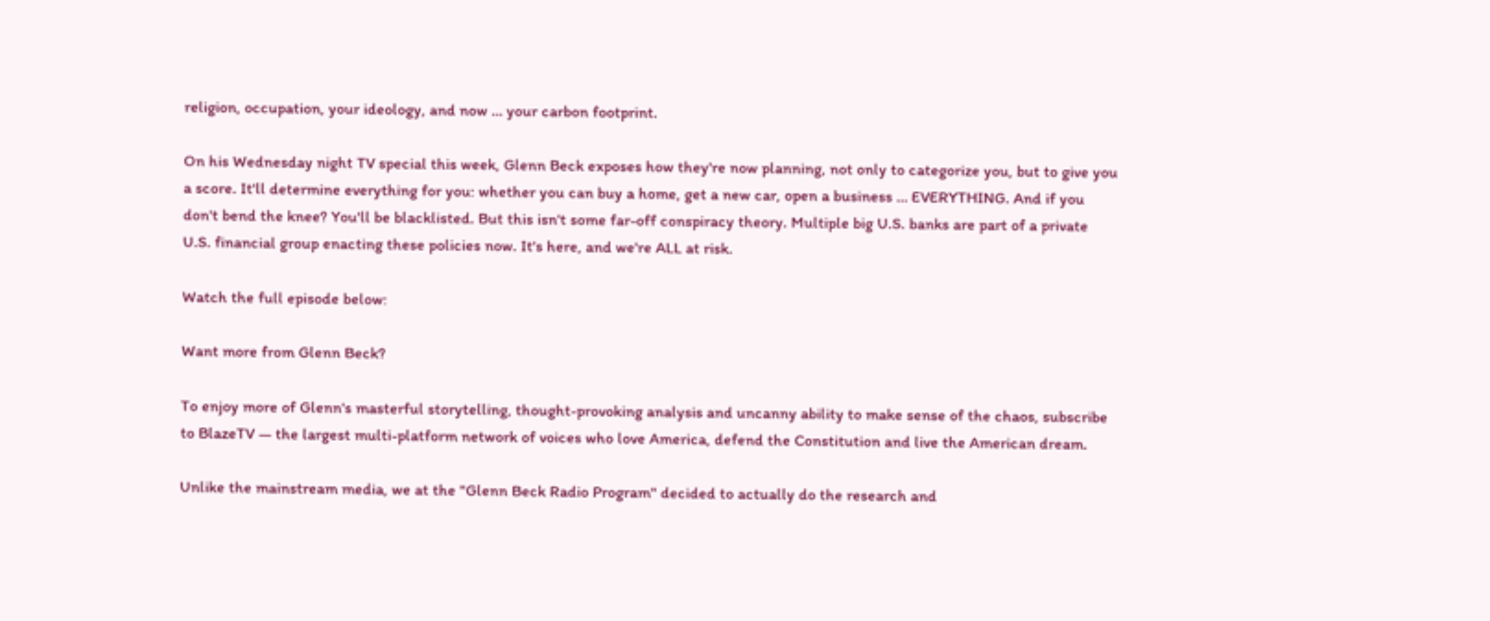religion, occupation, your ideology, and now … your carbon footprint.

On his Wednesday night TV special this week, Glenn Beck exposes how they're now planning, not only to categorize you, but to give you a score. It'll determine everything for you: whether you can buy a home, get a new car, open a business … EVERYTHING. And if you don't bend the knee? You'll be blacklisted. But this isn't some far-off conspiracy theory. Multiple big U.S. banks are part of a private U.S. financial group enacting these policies now. It's here, and we're ALL at risk.

Watch the full episode below:

Want more from Glenn Beck?

To enjoy more of Glenn's masterful storytelling, thought-provoking analysis and uncanny ability to make sense of the chaos, subscribe to BlazeTV — the largest multi-platform network of voices who love America, defend the Constitution and live the American dream.

Unlike the mainstream media, we at the "Glenn Beck Radio Program" decided to actually do the research and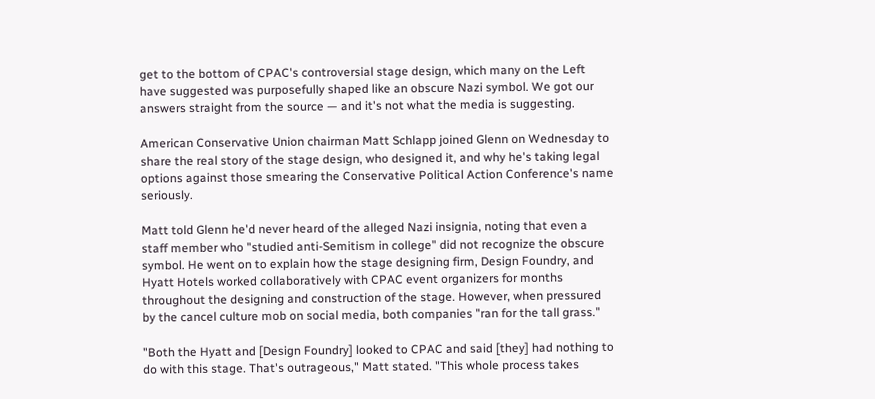get to the bottom of CPAC's controversial stage design, which many on the Left have suggested was purposefully shaped like an obscure Nazi symbol. We got our answers straight from the source — and it's not what the media is suggesting.

American Conservative Union chairman Matt Schlapp joined Glenn on Wednesday to share the real story of the stage design, who designed it, and why he's taking legal options against those smearing the Conservative Political Action Conference's name seriously.

Matt told Glenn he'd never heard of the alleged Nazi insignia, noting that even a staff member who "studied anti-Semitism in college" did not recognize the obscure symbol. He went on to explain how the stage designing firm, Design Foundry, and Hyatt Hotels worked collaboratively with CPAC event organizers for months throughout the designing and construction of the stage. However, when pressured by the cancel culture mob on social media, both companies "ran for the tall grass."

"Both the Hyatt and [Design Foundry] looked to CPAC and said [they] had nothing to do with this stage. That's outrageous," Matt stated. "This whole process takes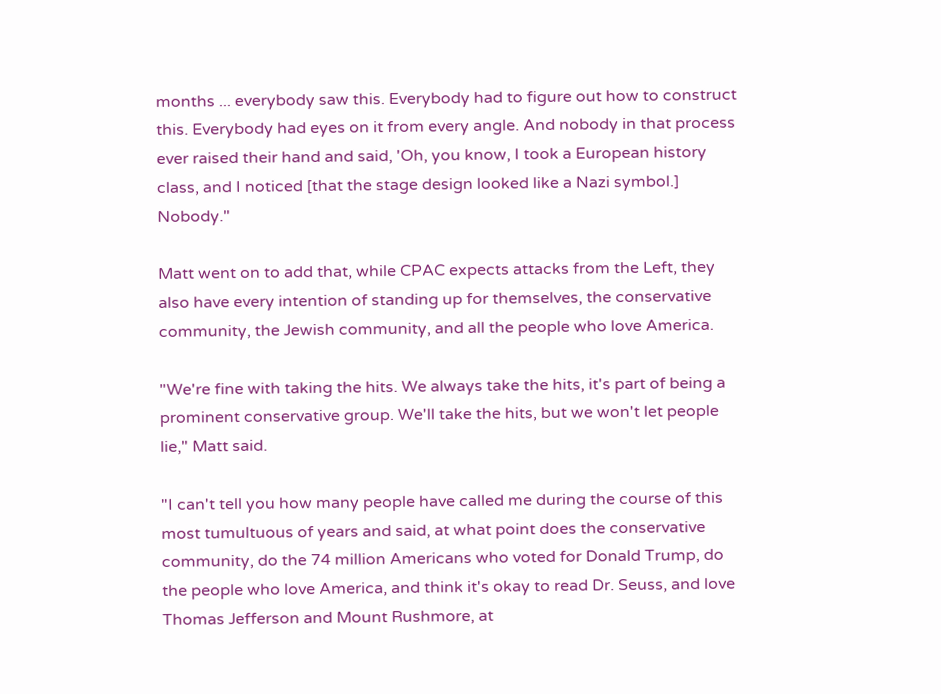months ... everybody saw this. Everybody had to figure out how to construct this. Everybody had eyes on it from every angle. And nobody in that process ever raised their hand and said, 'Oh, you know, I took a European history class, and I noticed [that the stage design looked like a Nazi symbol.] Nobody."

Matt went on to add that, while CPAC expects attacks from the Left, they also have every intention of standing up for themselves, the conservative community, the Jewish community, and all the people who love America.

"We're fine with taking the hits. We always take the hits, it's part of being a prominent conservative group. We'll take the hits, but we won't let people lie," Matt said.

"I can't tell you how many people have called me during the course of this most tumultuous of years and said, at what point does the conservative community, do the 74 million Americans who voted for Donald Trump, do the people who love America, and think it's okay to read Dr. Seuss, and love Thomas Jefferson and Mount Rushmore, at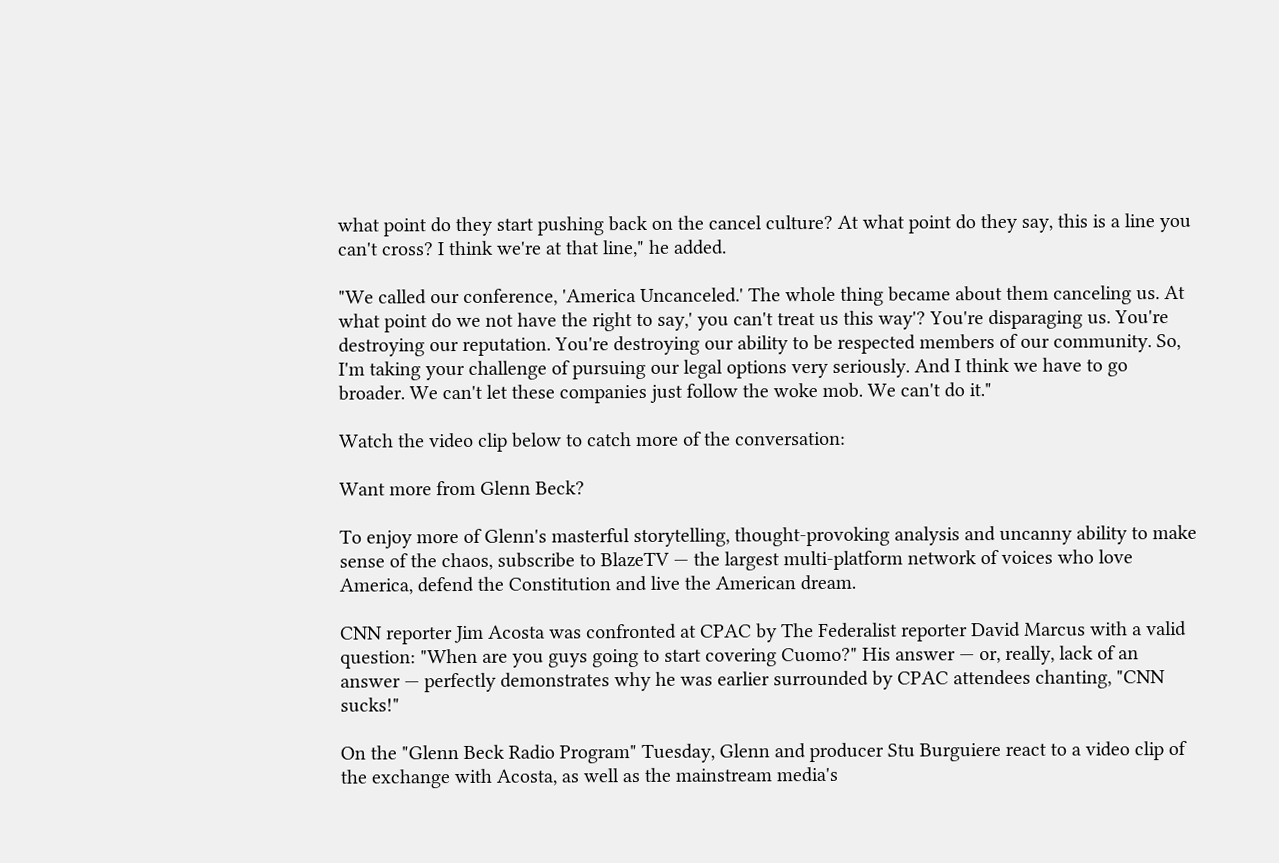what point do they start pushing back on the cancel culture? At what point do they say, this is a line you can't cross? I think we're at that line," he added.

"We called our conference, 'America Uncanceled.' The whole thing became about them canceling us. At what point do we not have the right to say,' you can't treat us this way'? You're disparaging us. You're destroying our reputation. You're destroying our ability to be respected members of our community. So, I'm taking your challenge of pursuing our legal options very seriously. And I think we have to go broader. We can't let these companies just follow the woke mob. We can't do it."

Watch the video clip below to catch more of the conversation:

Want more from Glenn Beck?

To enjoy more of Glenn's masterful storytelling, thought-provoking analysis and uncanny ability to make sense of the chaos, subscribe to BlazeTV — the largest multi-platform network of voices who love America, defend the Constitution and live the American dream.

CNN reporter Jim Acosta was confronted at CPAC by The Federalist reporter David Marcus with a valid question: "When are you guys going to start covering Cuomo?" His answer — or, really, lack of an answer — perfectly demonstrates why he was earlier surrounded by CPAC attendees chanting, "CNN sucks!"

On the "Glenn Beck Radio Program" Tuesday, Glenn and producer Stu Burguiere react to a video clip of the exchange with Acosta, as well as the mainstream media's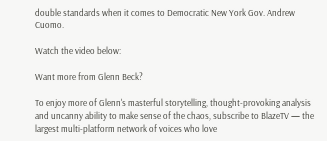double standards when it comes to Democratic New York Gov. Andrew Cuomo.

Watch the video below:

Want more from Glenn Beck?

To enjoy more of Glenn's masterful storytelling, thought-provoking analysis and uncanny ability to make sense of the chaos, subscribe to BlazeTV — the largest multi-platform network of voices who love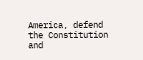America, defend the Constitution and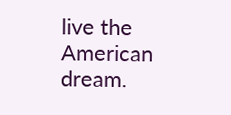live the American dream.